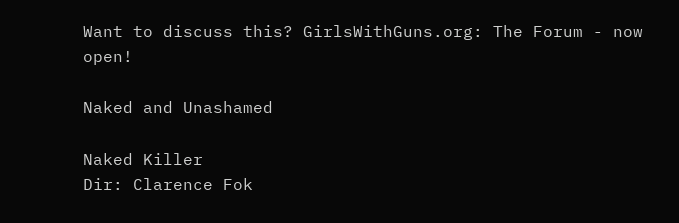Want to discuss this? GirlsWithGuns.org: The Forum - now open!

Naked and Unashamed

Naked Killer
Dir: Clarence Fok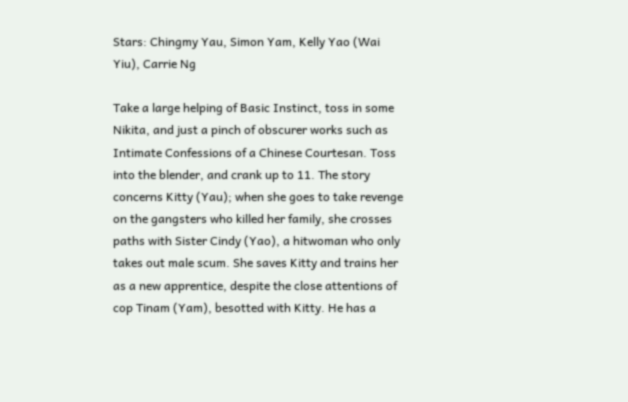Stars: Chingmy Yau, Simon Yam, Kelly Yao (Wai Yiu), Carrie Ng

Take a large helping of Basic Instinct, toss in some Nikita, and just a pinch of obscurer works such as Intimate Confessions of a Chinese Courtesan. Toss into the blender, and crank up to 11. The story concerns Kitty (Yau); when she goes to take revenge on the gangsters who killed her family, she crosses paths with Sister Cindy (Yao), a hitwoman who only takes out male scum. She saves Kitty and trains her as a new apprentice, despite the close attentions of cop Tinam (Yam), besotted with Kitty. He has a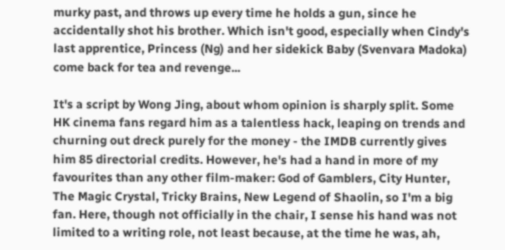murky past, and throws up every time he holds a gun, since he accidentally shot his brother. Which isn't good, especially when Cindy's last apprentice, Princess (Ng) and her sidekick Baby (Svenvara Madoka) come back for tea and revenge...

It's a script by Wong Jing, about whom opinion is sharply split. Some HK cinema fans regard him as a talentless hack, leaping on trends and churning out dreck purely for the money - the IMDB currently gives him 85 directorial credits. However, he's had a hand in more of my favourites than any other film-maker: God of Gamblers, City Hunter, The Magic Crystal, Tricky Brains, New Legend of Shaolin, so I'm a big fan. Here, though not officially in the chair, I sense his hand was not limited to a writing role, not least because, at the time he was, ah,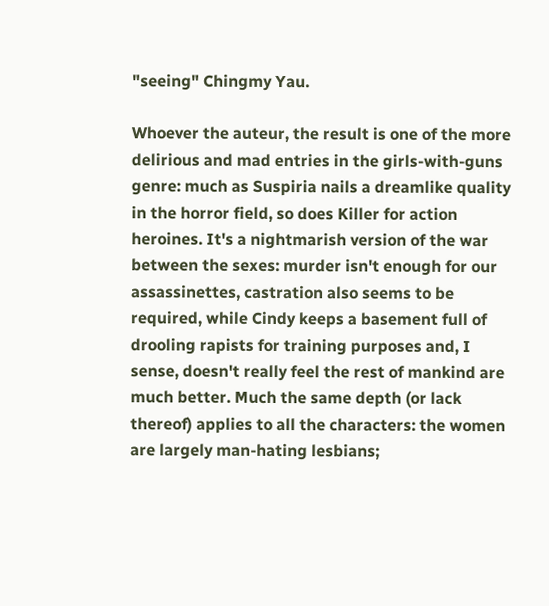"seeing" Chingmy Yau.

Whoever the auteur, the result is one of the more delirious and mad entries in the girls-with-guns genre: much as Suspiria nails a dreamlike quality in the horror field, so does Killer for action heroines. It's a nightmarish version of the war between the sexes: murder isn't enough for our assassinettes, castration also seems to be required, while Cindy keeps a basement full of drooling rapists for training purposes and, I sense, doesn't really feel the rest of mankind are much better. Much the same depth (or lack thereof) applies to all the characters: the women are largely man-hating lesbians;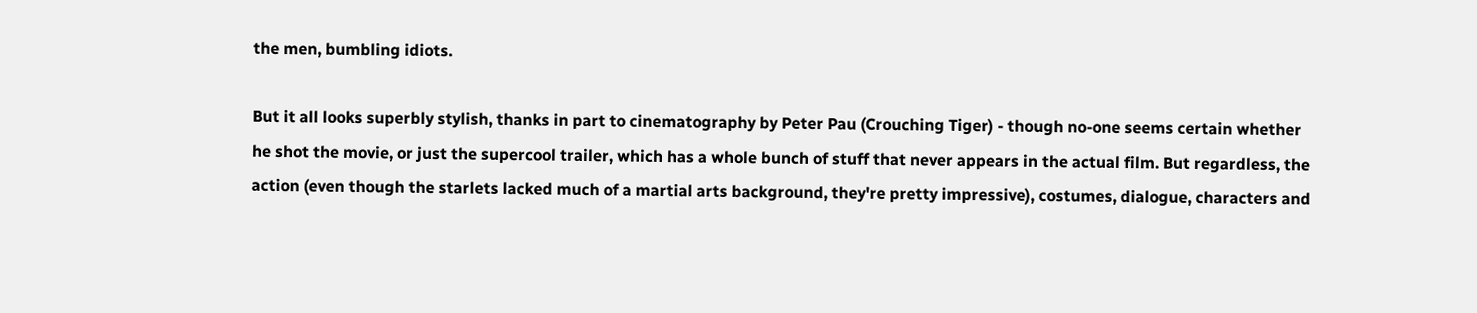the men, bumbling idiots.

But it all looks superbly stylish, thanks in part to cinematography by Peter Pau (Crouching Tiger) - though no-one seems certain whether he shot the movie, or just the supercool trailer, which has a whole bunch of stuff that never appears in the actual film. But regardless, the action (even though the starlets lacked much of a martial arts background, they're pretty impressive), costumes, dialogue, characters and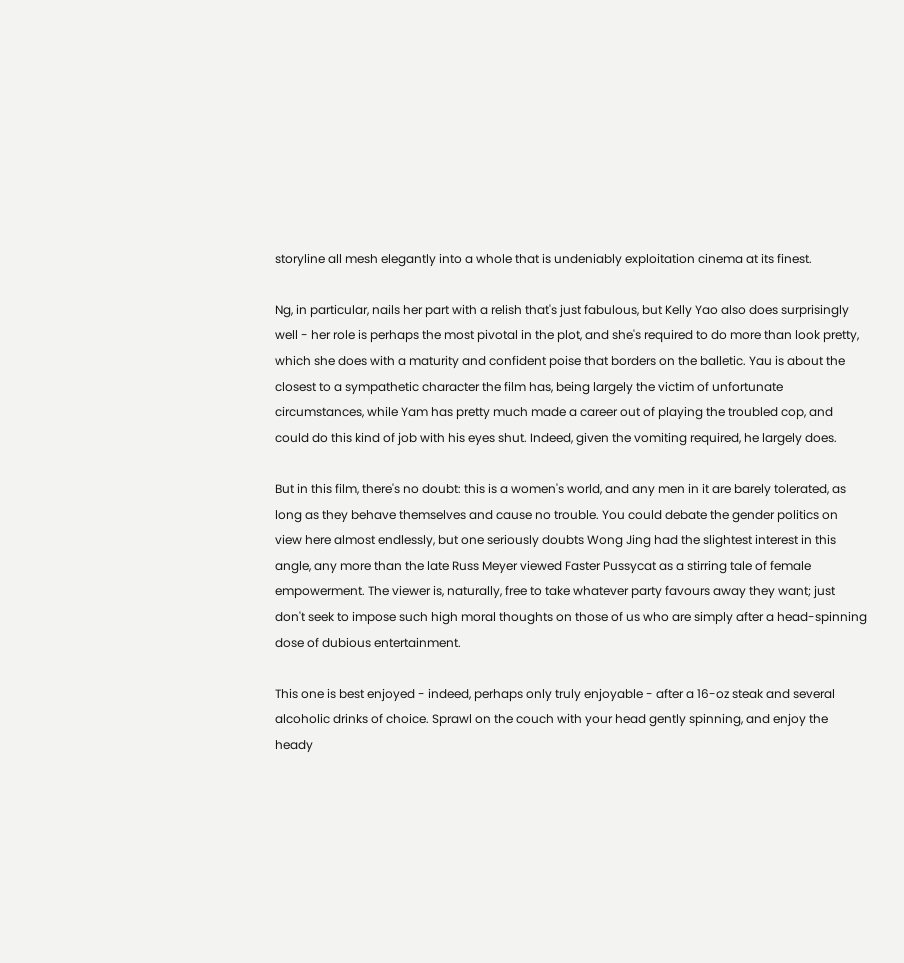storyline all mesh elegantly into a whole that is undeniably exploitation cinema at its finest.

Ng, in particular, nails her part with a relish that's just fabulous, but Kelly Yao also does surprisingly well - her role is perhaps the most pivotal in the plot, and she's required to do more than look pretty, which she does with a maturity and confident poise that borders on the balletic. Yau is about the closest to a sympathetic character the film has, being largely the victim of unfortunate circumstances, while Yam has pretty much made a career out of playing the troubled cop, and could do this kind of job with his eyes shut. Indeed, given the vomiting required, he largely does.

But in this film, there's no doubt: this is a women's world, and any men in it are barely tolerated, as long as they behave themselves and cause no trouble. You could debate the gender politics on view here almost endlessly, but one seriously doubts Wong Jing had the slightest interest in this angle, any more than the late Russ Meyer viewed Faster Pussycat as a stirring tale of female empowerment. The viewer is, naturally, free to take whatever party favours away they want; just don't seek to impose such high moral thoughts on those of us who are simply after a head-spinning dose of dubious entertainment.

This one is best enjoyed - indeed, perhaps only truly enjoyable - after a 16-oz steak and several alcoholic drinks of choice. Sprawl on the couch with your head gently spinning, and enjoy the heady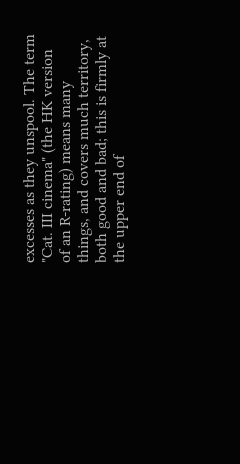excesses as they unspool. The term "Cat. III cinema" (the HK version of an R-rating) means many things, and covers much territory, both good and bad; this is firmly at the upper end of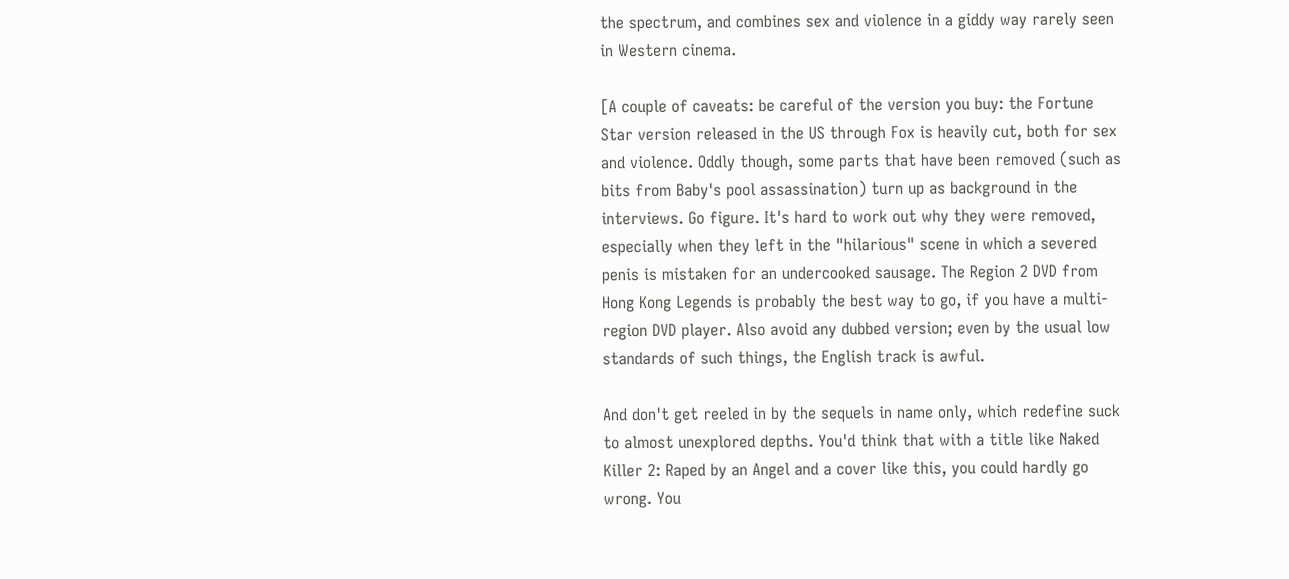the spectrum, and combines sex and violence in a giddy way rarely seen in Western cinema.

[A couple of caveats: be careful of the version you buy: the Fortune Star version released in the US through Fox is heavily cut, both for sex and violence. Oddly though, some parts that have been removed (such as bits from Baby's pool assassination) turn up as background in the interviews. Go figure. It's hard to work out why they were removed, especially when they left in the "hilarious" scene in which a severed penis is mistaken for an undercooked sausage. The Region 2 DVD from Hong Kong Legends is probably the best way to go, if you have a multi-region DVD player. Also avoid any dubbed version; even by the usual low standards of such things, the English track is awful.

And don't get reeled in by the sequels in name only, which redefine suck to almost unexplored depths. You'd think that with a title like Naked Killer 2: Raped by an Angel and a cover like this, you could hardly go wrong. You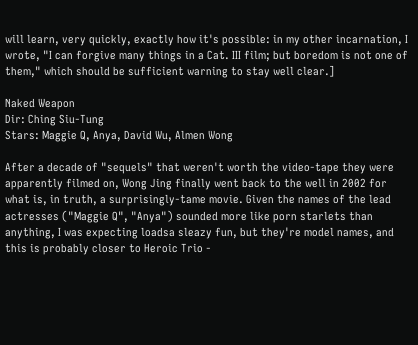will learn, very quickly, exactly how it's possible: in my other incarnation, I wrote, "I can forgive many things in a Cat. III film; but boredom is not one of them," which should be sufficient warning to stay well clear.]

Naked Weapon
Dir: Ching Siu-Tung
Stars: Maggie Q, Anya, David Wu, Almen Wong

After a decade of "sequels" that weren't worth the video-tape they were apparently filmed on, Wong Jing finally went back to the well in 2002 for what is, in truth, a surprisingly-tame movie. Given the names of the lead actresses ("Maggie Q", "Anya") sounded more like porn starlets than anything, I was expecting loadsa sleazy fun, but they're model names, and this is probably closer to Heroic Trio -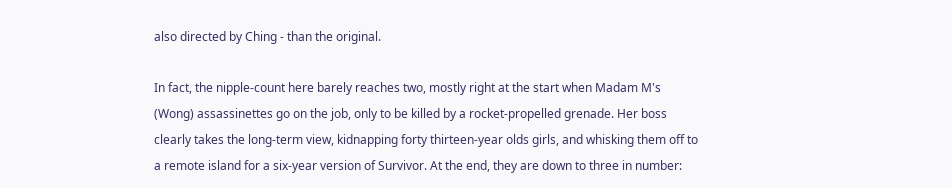also directed by Ching - than the original.

In fact, the nipple-count here barely reaches two, mostly right at the start when Madam M's (Wong) assassinettes go on the job, only to be killed by a rocket-propelled grenade. Her boss clearly takes the long-term view, kidnapping forty thirteen-year olds girls, and whisking them off to a remote island for a six-year version of Survivor. At the end, they are down to three in number: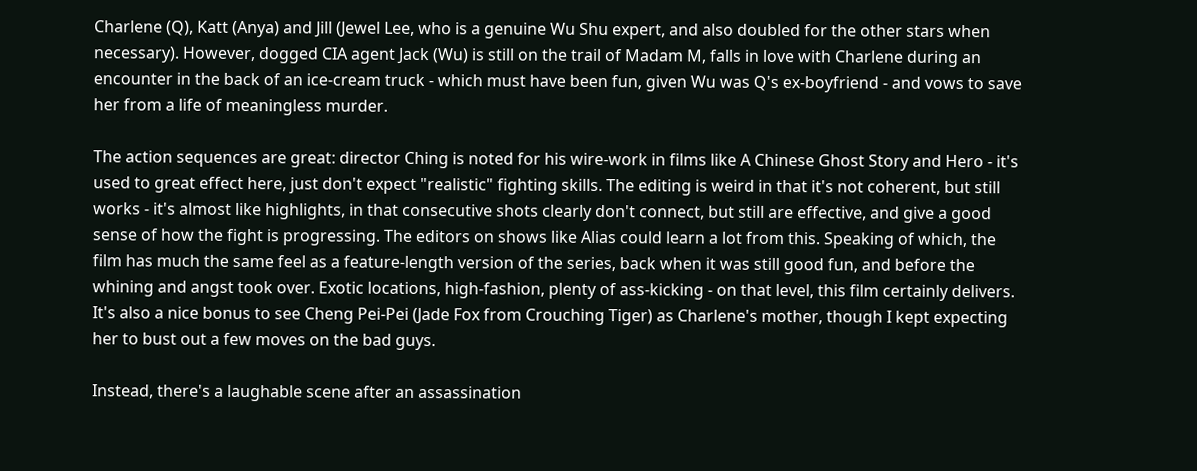Charlene (Q), Katt (Anya) and Jill (Jewel Lee, who is a genuine Wu Shu expert, and also doubled for the other stars when necessary). However, dogged CIA agent Jack (Wu) is still on the trail of Madam M, falls in love with Charlene during an encounter in the back of an ice-cream truck - which must have been fun, given Wu was Q's ex-boyfriend - and vows to save her from a life of meaningless murder.

The action sequences are great: director Ching is noted for his wire-work in films like A Chinese Ghost Story and Hero - it's used to great effect here, just don't expect "realistic" fighting skills. The editing is weird in that it's not coherent, but still works - it's almost like highlights, in that consecutive shots clearly don't connect, but still are effective, and give a good sense of how the fight is progressing. The editors on shows like Alias could learn a lot from this. Speaking of which, the film has much the same feel as a feature-length version of the series, back when it was still good fun, and before the whining and angst took over. Exotic locations, high-fashion, plenty of ass-kicking - on that level, this film certainly delivers. It's also a nice bonus to see Cheng Pei-Pei (Jade Fox from Crouching Tiger) as Charlene's mother, though I kept expecting her to bust out a few moves on the bad guys.

Instead, there's a laughable scene after an assassination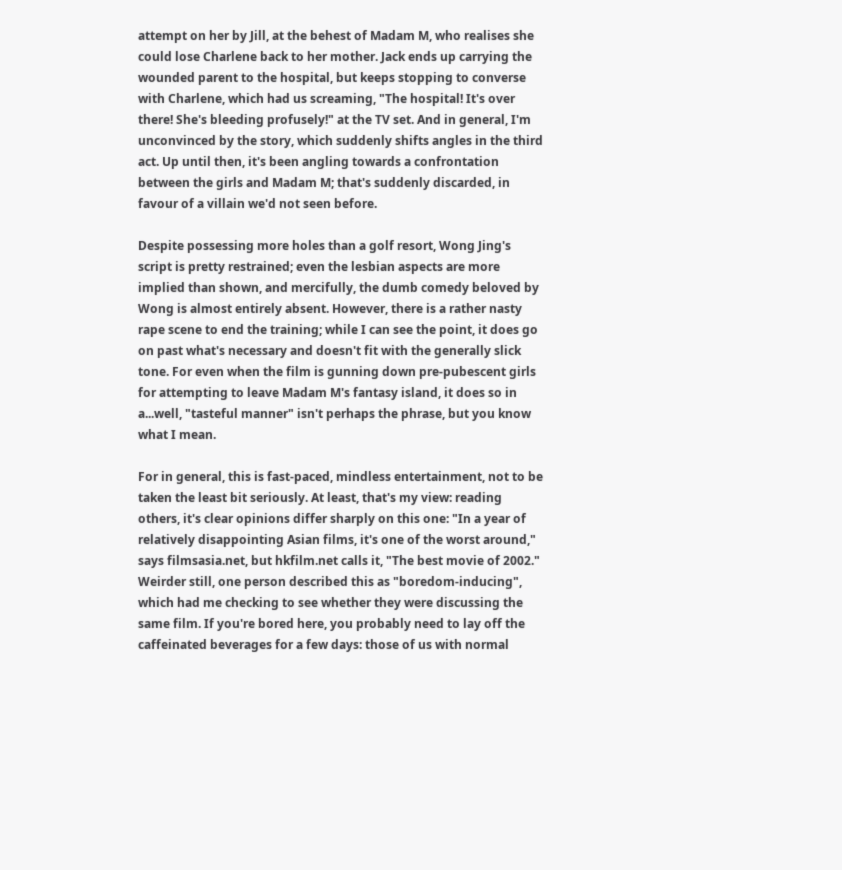attempt on her by Jill, at the behest of Madam M, who realises she could lose Charlene back to her mother. Jack ends up carrying the wounded parent to the hospital, but keeps stopping to converse with Charlene, which had us screaming, "The hospital! It's over there! She's bleeding profusely!" at the TV set. And in general, I'm unconvinced by the story, which suddenly shifts angles in the third act. Up until then, it's been angling towards a confrontation between the girls and Madam M; that's suddenly discarded, in favour of a villain we'd not seen before.

Despite possessing more holes than a golf resort, Wong Jing's script is pretty restrained; even the lesbian aspects are more implied than shown, and mercifully, the dumb comedy beloved by Wong is almost entirely absent. However, there is a rather nasty rape scene to end the training; while I can see the point, it does go on past what's necessary and doesn't fit with the generally slick tone. For even when the film is gunning down pre-pubescent girls for attempting to leave Madam M's fantasy island, it does so in a...well, "tasteful manner" isn't perhaps the phrase, but you know what I mean.

For in general, this is fast-paced, mindless entertainment, not to be taken the least bit seriously. At least, that's my view: reading others, it's clear opinions differ sharply on this one: "In a year of relatively disappointing Asian films, it's one of the worst around," says filmsasia.net, but hkfilm.net calls it, "The best movie of 2002." Weirder still, one person described this as "boredom-inducing", which had me checking to see whether they were discussing the same film. If you're bored here, you probably need to lay off the caffeinated beverages for a few days: those of us with normal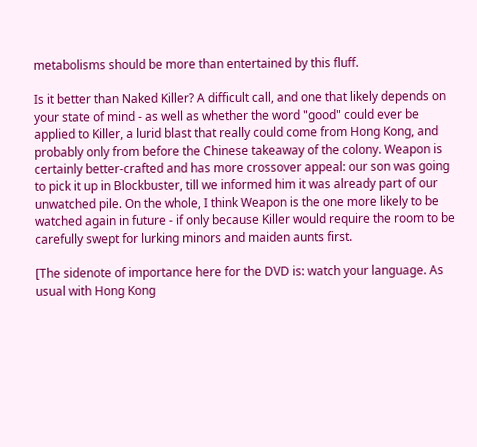metabolisms should be more than entertained by this fluff.

Is it better than Naked Killer? A difficult call, and one that likely depends on your state of mind - as well as whether the word "good" could ever be applied to Killer, a lurid blast that really could come from Hong Kong, and probably only from before the Chinese takeaway of the colony. Weapon is certainly better-crafted and has more crossover appeal: our son was going to pick it up in Blockbuster, till we informed him it was already part of our unwatched pile. On the whole, I think Weapon is the one more likely to be watched again in future - if only because Killer would require the room to be carefully swept for lurking minors and maiden aunts first.

[The sidenote of importance here for the DVD is: watch your language. As usual with Hong Kong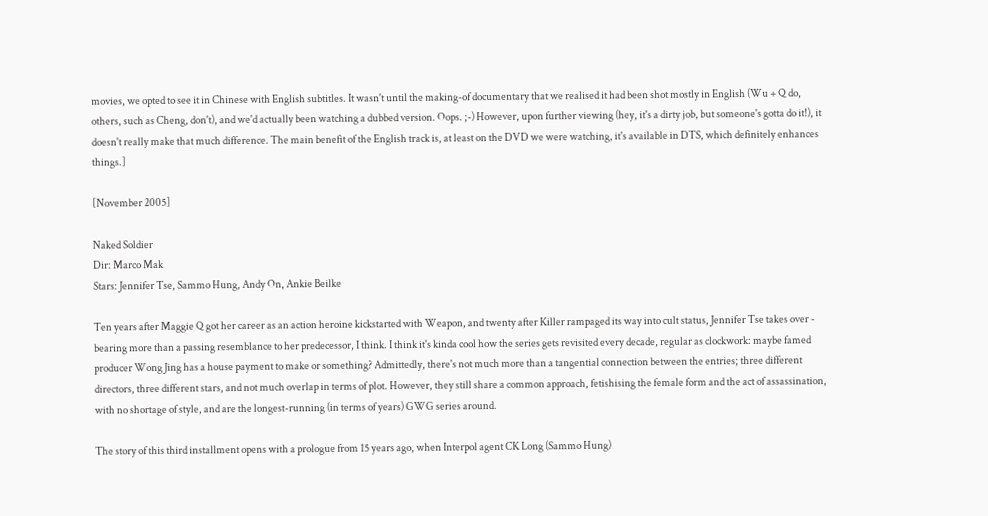movies, we opted to see it in Chinese with English subtitles. It wasn't until the making-of documentary that we realised it had been shot mostly in English (Wu + Q do, others, such as Cheng, don't), and we'd actually been watching a dubbed version. Oops. ;-) However, upon further viewing (hey, it's a dirty job, but someone's gotta do it!), it doesn't really make that much difference. The main benefit of the English track is, at least on the DVD we were watching, it's available in DTS, which definitely enhances things.]

[November 2005]

Naked Soldier
Dir: Marco Mak
Stars: Jennifer Tse, Sammo Hung, Andy On, Ankie Beilke

Ten years after Maggie Q got her career as an action heroine kickstarted with Weapon, and twenty after Killer rampaged its way into cult status, Jennifer Tse takes over - bearing more than a passing resemblance to her predecessor, I think. I think it's kinda cool how the series gets revisited every decade, regular as clockwork: maybe famed producer Wong Jing has a house payment to make or something? Admittedly, there's not much more than a tangential connection between the entries; three different directors, three different stars, and not much overlap in terms of plot. However, they still share a common approach, fetishising the female form and the act of assassination, with no shortage of style, and are the longest-running (in terms of years) GWG series around.

The story of this third installment opens with a prologue from 15 years ago, when Interpol agent CK Long (Sammo Hung)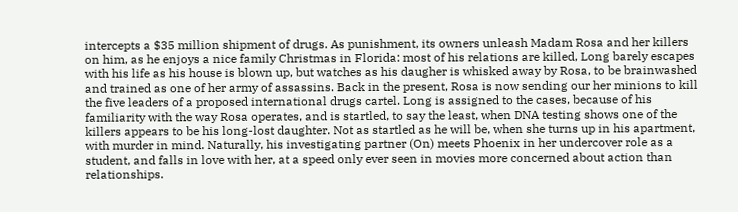intercepts a $35 million shipment of drugs. As punishment, its owners unleash Madam Rosa and her killers on him, as he enjoys a nice family Christmas in Florida: most of his relations are killed, Long barely escapes with his life as his house is blown up, but watches as his daugher is whisked away by Rosa, to be brainwashed and trained as one of her army of assassins. Back in the present, Rosa is now sending our her minions to kill the five leaders of a proposed international drugs cartel. Long is assigned to the cases, because of his familiarity with the way Rosa operates, and is startled, to say the least, when DNA testing shows one of the killers appears to be his long-lost daughter. Not as startled as he will be, when she turns up in his apartment, with murder in mind. Naturally, his investigating partner (On) meets Phoenix in her undercover role as a student, and falls in love with her, at a speed only ever seen in movies more concerned about action than relationships.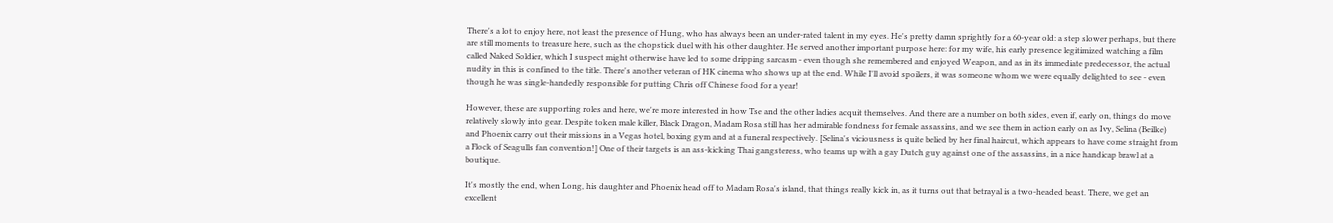There's a lot to enjoy here, not least the presence of Hung, who has always been an under-rated talent in my eyes. He's pretty damn sprightly for a 60-year old: a step slower perhaps, but there are still moments to treasure here, such as the chopstick duel with his other daughter. He served another important purpose here: for my wife, his early presence legitimized watching a film called Naked Soldier, which I suspect might otherwise have led to some dripping sarcasm - even though she remembered and enjoyed Weapon, and as in its immediate predecessor, the actual nudity in this is confined to the title. There's another veteran of HK cinema who shows up at the end. While I'll avoid spoilers, it was someone whom we were equally delighted to see - even though he was single-handedly responsible for putting Chris off Chinese food for a year!

However, these are supporting roles and here, we're more interested in how Tse and the other ladies acquit themselves. And there are a number on both sides, even if, early on, things do move relatively slowly into gear. Despite token male killer, Black Dragon, Madam Rosa still has her admirable fondness for female assassins, and we see them in action early on as Ivy, Selina (Beilke) and Phoenix carry out their missions in a Vegas hotel, boxing gym and at a funeral respectively. [Selina's viciousness is quite belied by her final haircut, which appears to have come straight from a Flock of Seagulls fan convention!] One of their targets is an ass-kicking Thai gangsteress, who teams up with a gay Dutch guy against one of the assassins, in a nice handicap brawl at a boutique.

It's mostly the end, when Long, his daughter and Phoenix head off to Madam Rosa's island, that things really kick in, as it turns out that betrayal is a two-headed beast. There, we get an excellent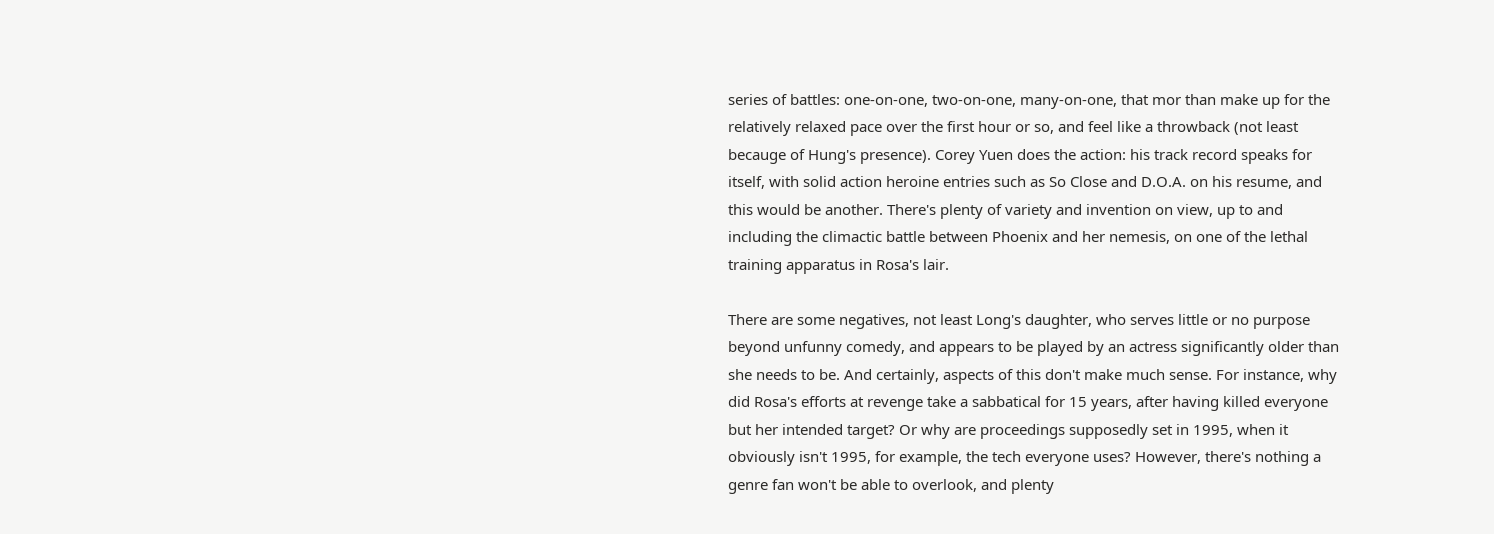series of battles: one-on-one, two-on-one, many-on-one, that mor than make up for the relatively relaxed pace over the first hour or so, and feel like a throwback (not least becauge of Hung's presence). Corey Yuen does the action: his track record speaks for itself, with solid action heroine entries such as So Close and D.O.A. on his resume, and this would be another. There's plenty of variety and invention on view, up to and including the climactic battle between Phoenix and her nemesis, on one of the lethal training apparatus in Rosa's lair.

There are some negatives, not least Long's daughter, who serves little or no purpose beyond unfunny comedy, and appears to be played by an actress significantly older than she needs to be. And certainly, aspects of this don't make much sense. For instance, why did Rosa's efforts at revenge take a sabbatical for 15 years, after having killed everyone but her intended target? Or why are proceedings supposedly set in 1995, when it obviously isn't 1995, for example, the tech everyone uses? However, there's nothing a genre fan won't be able to overlook, and plenty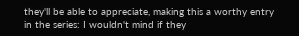they'll be able to appreciate, making this a worthy entry in the series: I wouldn't mind if they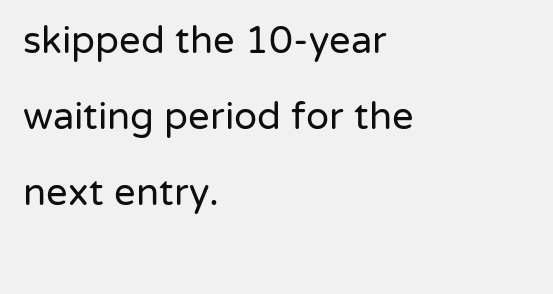skipped the 10-year waiting period for the next entry.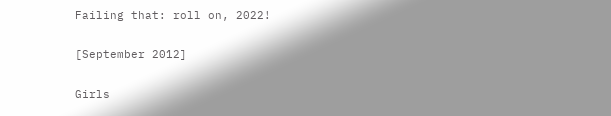Failing that: roll on, 2022!

[September 2012]

Girls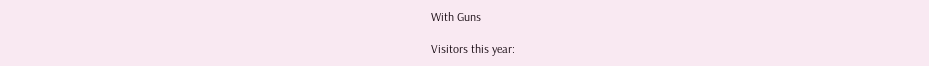With Guns

Visitors this year: